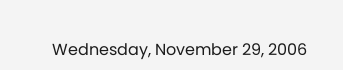Wednesday, November 29, 2006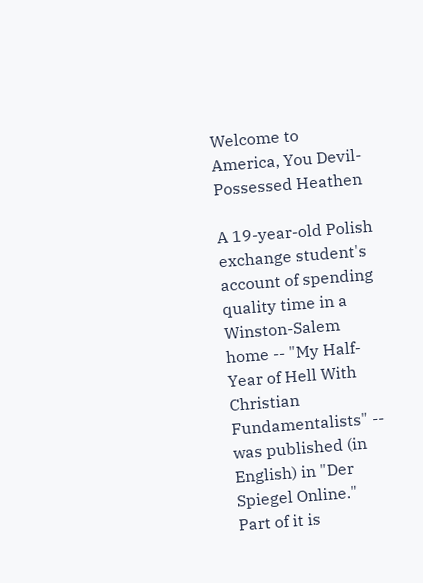Welcome to America, You Devil-Possessed Heathen

A 19-year-old Polish exchange student's account of spending quality time in a Winston-Salem home -- "My Half-Year of Hell With Christian Fundamentalists" -- was published (in English) in "Der Spiegel Online." Part of it is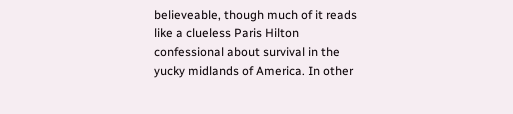believeable, though much of it reads like a clueless Paris Hilton confessional about survival in the yucky midlands of America. In other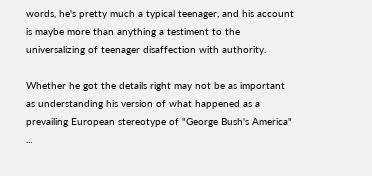words, he's pretty much a typical teenager, and his account is maybe more than anything a testiment to the universalizing of teenager disaffection with authority.

Whether he got the details right may not be as important as understanding his version of what happened as a prevailing European stereotype of "George Bush's America" ...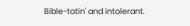Bible-totin' and intolerant.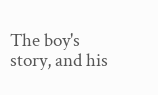The boy's story, and his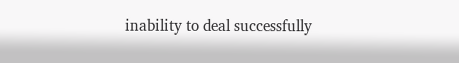inability to deal successfully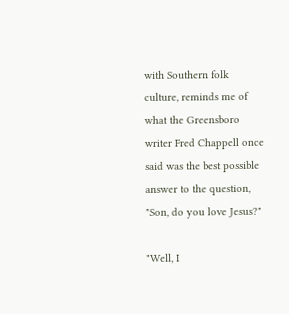with Southern folk culture, reminds me of what the Greensboro writer Fred Chappell once said was the best possible answer to the question, "Son, do you love Jesus?"

"Well, I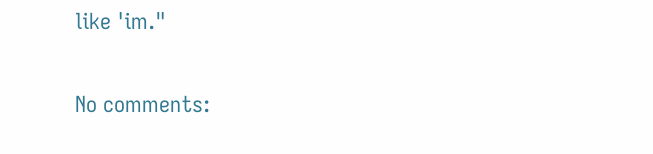like 'im."

No comments: